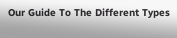Our Guide To The Different Types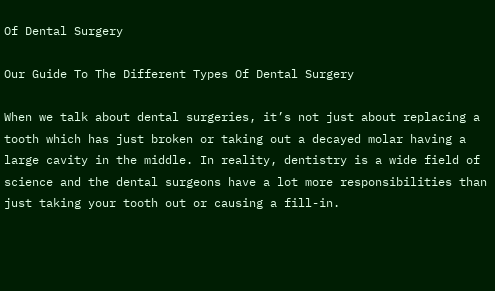Of Dental Surgery

Our Guide To The Different Types Of Dental Surgery

When we talk about dental surgeries, it’s not just about replacing a tooth which has just broken or taking out a decayed molar having a large cavity in the middle. In reality, dentistry is a wide field of science and the dental surgeons have a lot more responsibilities than just taking your tooth out or causing a fill-in.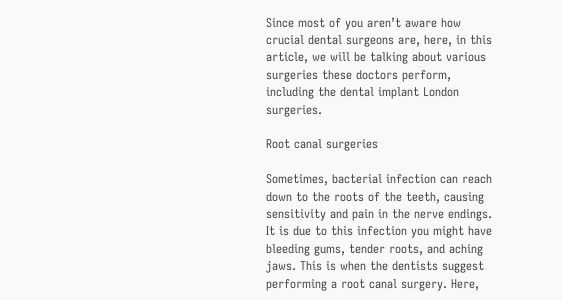Since most of you aren’t aware how crucial dental surgeons are, here, in this article, we will be talking about various surgeries these doctors perform, including the dental implant London surgeries.

Root canal surgeries

Sometimes, bacterial infection can reach down to the roots of the teeth, causing sensitivity and pain in the nerve endings. It is due to this infection you might have bleeding gums, tender roots, and aching jaws. This is when the dentists suggest performing a root canal surgery. Here,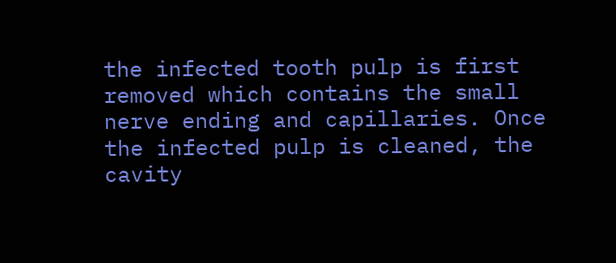the infected tooth pulp is first removed which contains the small nerve ending and capillaries. Once the infected pulp is cleaned, the cavity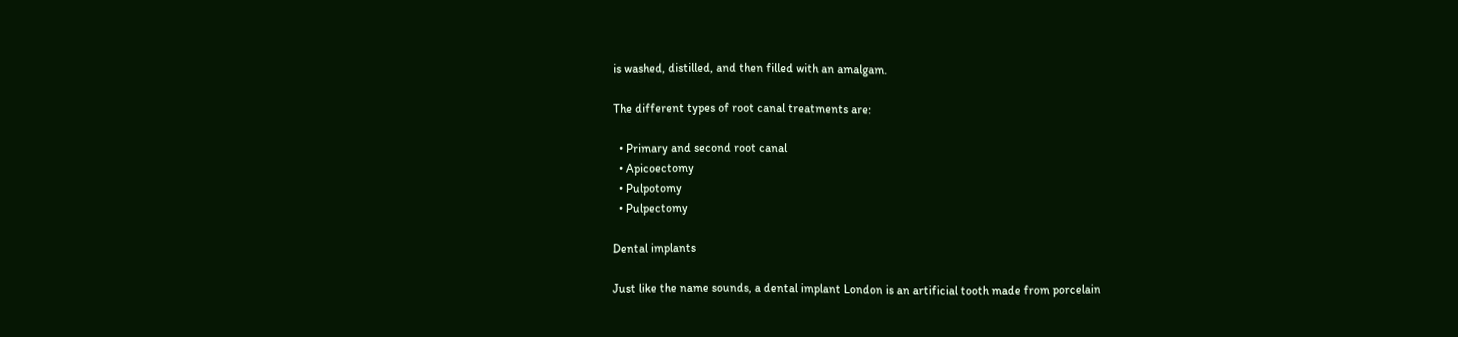is washed, distilled, and then filled with an amalgam.

The different types of root canal treatments are:

  • Primary and second root canal
  • Apicoectomy
  • Pulpotomy
  • Pulpectomy

Dental implants

Just like the name sounds, a dental implant London is an artificial tooth made from porcelain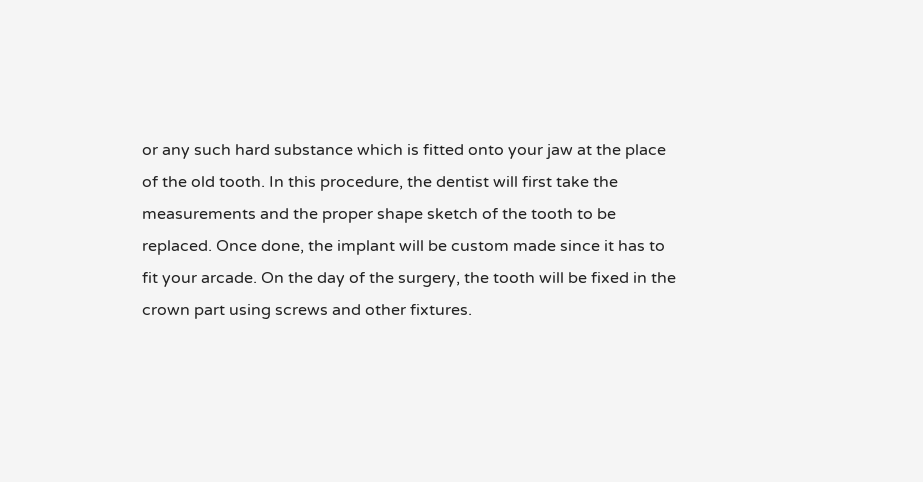or any such hard substance which is fitted onto your jaw at the place of the old tooth. In this procedure, the dentist will first take the measurements and the proper shape sketch of the tooth to be replaced. Once done, the implant will be custom made since it has to fit your arcade. On the day of the surgery, the tooth will be fixed in the crown part using screws and other fixtures.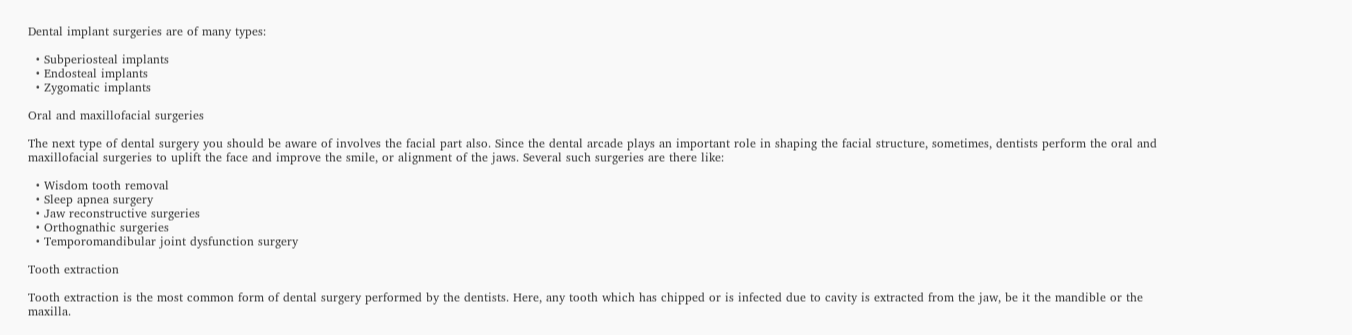Dental implant surgeries are of many types:

  • Subperiosteal implants
  • Endosteal implants
  • Zygomatic implants

Oral and maxillofacial surgeries

The next type of dental surgery you should be aware of involves the facial part also. Since the dental arcade plays an important role in shaping the facial structure, sometimes, dentists perform the oral and maxillofacial surgeries to uplift the face and improve the smile, or alignment of the jaws. Several such surgeries are there like:

  • Wisdom tooth removal
  • Sleep apnea surgery
  • Jaw reconstructive surgeries
  • Orthognathic surgeries
  • Temporomandibular joint dysfunction surgery

Tooth extraction

Tooth extraction is the most common form of dental surgery performed by the dentists. Here, any tooth which has chipped or is infected due to cavity is extracted from the jaw, be it the mandible or the maxilla.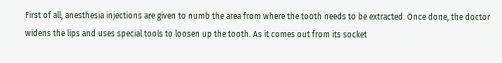First of all, anesthesia injections are given to numb the area from where the tooth needs to be extracted. Once done, the doctor widens the lips and uses special tools to loosen up the tooth. As it comes out from its socket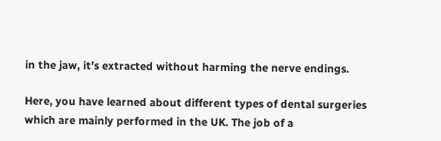in the jaw, it’s extracted without harming the nerve endings.

Here, you have learned about different types of dental surgeries which are mainly performed in the UK. The job of a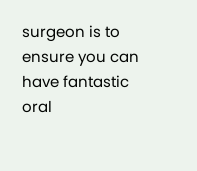surgeon is to ensure you can have fantastic oral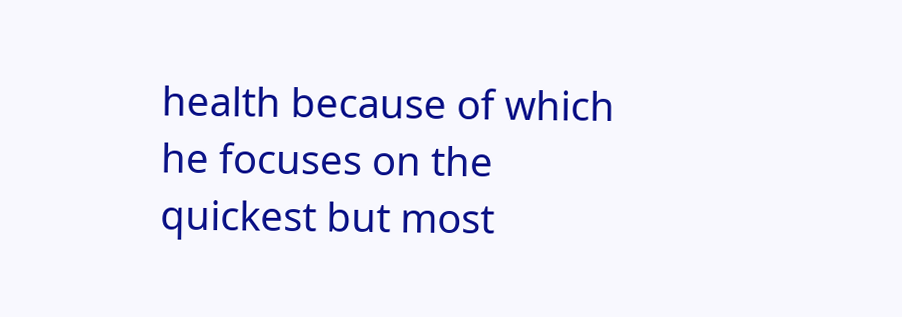health because of which he focuses on the quickest but most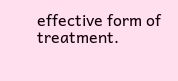effective form of treatment.